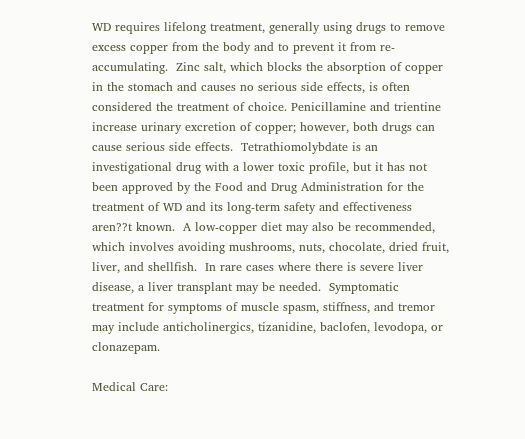WD requires lifelong treatment, generally using drugs to remove excess copper from the body and to prevent it from re-accumulating.  Zinc salt, which blocks the absorption of copper in the stomach and causes no serious side effects, is often considered the treatment of choice. Penicillamine and trientine increase urinary excretion of copper; however, both drugs can cause serious side effects.  Tetrathiomolybdate is an investigational drug with a lower toxic profile, but it has not been approved by the Food and Drug Administration for the treatment of WD and its long-term safety and effectiveness aren??t known.  A low-copper diet may also be recommended, which involves avoiding mushrooms, nuts, chocolate, dried fruit, liver, and shellfish.  In rare cases where there is severe liver disease, a liver transplant may be needed.  Symptomatic treatment for symptoms of muscle spasm, stiffness, and tremor may include anticholinergics, tizanidine, baclofen, levodopa, or clonazepam.

Medical Care: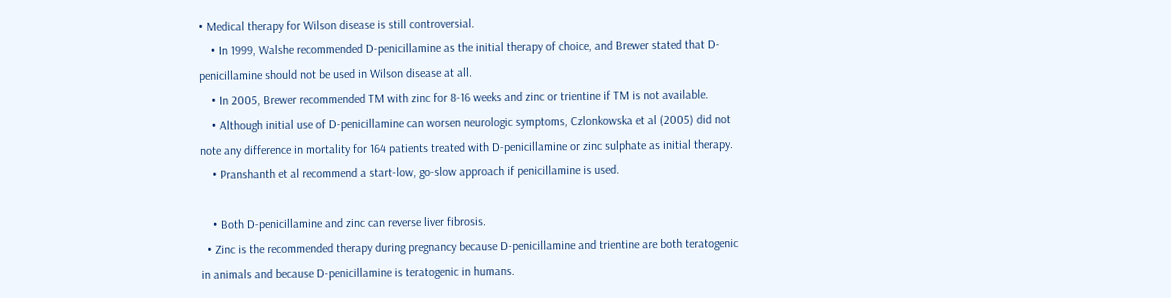• Medical therapy for Wilson disease is still controversial.
    • In 1999, Walshe recommended D-penicillamine as the initial therapy of choice, and Brewer stated that D-penicillamine should not be used in Wilson disease at all.
    • In 2005, Brewer recommended TM with zinc for 8-16 weeks and zinc or trientine if TM is not available.
    • Although initial use of D-penicillamine can worsen neurologic symptoms, Czlonkowska et al (2005) did not note any difference in mortality for 164 patients treated with D-penicillamine or zinc sulphate as initial therapy.
    • Pranshanth et al recommend a start-low, go-slow approach if penicillamine is used.

    • Both D-penicillamine and zinc can reverse liver fibrosis.
  • Zinc is the recommended therapy during pregnancy because D-penicillamine and trientine are both teratogenic in animals and because D-penicillamine is teratogenic in humans.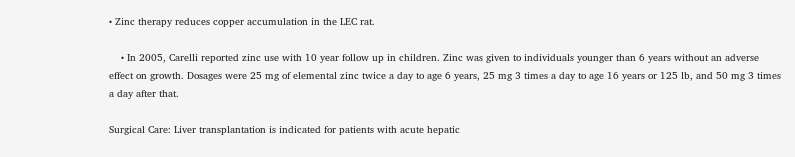• Zinc therapy reduces copper accumulation in the LEC rat.

    • In 2005, Carelli reported zinc use with 10 year follow up in children. Zinc was given to individuals younger than 6 years without an adverse effect on growth. Dosages were 25 mg of elemental zinc twice a day to age 6 years, 25 mg 3 times a day to age 16 years or 125 lb, and 50 mg 3 times a day after that.

Surgical Care: Liver transplantation is indicated for patients with acute hepatic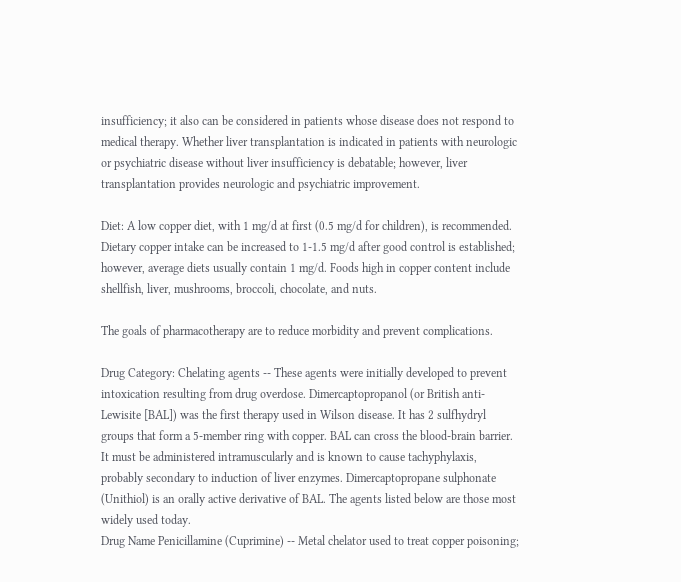insufficiency; it also can be considered in patients whose disease does not respond to medical therapy. Whether liver transplantation is indicated in patients with neurologic or psychiatric disease without liver insufficiency is debatable; however, liver transplantation provides neurologic and psychiatric improvement.

Diet: A low copper diet, with 1 mg/d at first (0.5 mg/d for children), is recommended. Dietary copper intake can be increased to 1-1.5 mg/d after good control is established; however, average diets usually contain 1 mg/d. Foods high in copper content include shellfish, liver, mushrooms, broccoli, chocolate, and nuts.

The goals of pharmacotherapy are to reduce morbidity and prevent complications.

Drug Category: Chelating agents -- These agents were initially developed to prevent intoxication resulting from drug overdose. Dimercaptopropanol (or British anti-Lewisite [BAL]) was the first therapy used in Wilson disease. It has 2 sulfhydryl groups that form a 5-member ring with copper. BAL can cross the blood-brain barrier. It must be administered intramuscularly and is known to cause tachyphylaxis, probably secondary to induction of liver enzymes. Dimercaptopropane sulphonate (Unithiol) is an orally active derivative of BAL. The agents listed below are those most widely used today.
Drug Name Penicillamine (Cuprimine) -- Metal chelator used to treat copper poisoning;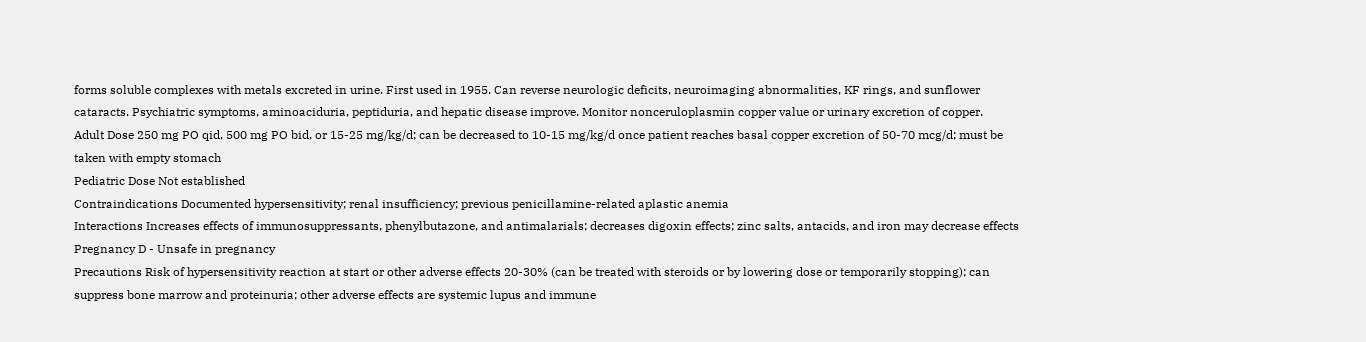forms soluble complexes with metals excreted in urine. First used in 1955. Can reverse neurologic deficits, neuroimaging abnormalities, KF rings, and sunflower cataracts. Psychiatric symptoms, aminoaciduria, peptiduria, and hepatic disease improve. Monitor nonceruloplasmin copper value or urinary excretion of copper.
Adult Dose 250 mg PO qid, 500 mg PO bid, or 15-25 mg/kg/d; can be decreased to 10-15 mg/kg/d once patient reaches basal copper excretion of 50-70 mcg/d; must be taken with empty stomach
Pediatric Dose Not established
Contraindications Documented hypersensitivity; renal insufficiency; previous penicillamine-related aplastic anemia
Interactions Increases effects of immunosuppressants, phenylbutazone, and antimalarials; decreases digoxin effects; zinc salts, antacids, and iron may decrease effects
Pregnancy D - Unsafe in pregnancy
Precautions Risk of hypersensitivity reaction at start or other adverse effects 20-30% (can be treated with steroids or by lowering dose or temporarily stopping); can suppress bone marrow and proteinuria; other adverse effects are systemic lupus and immune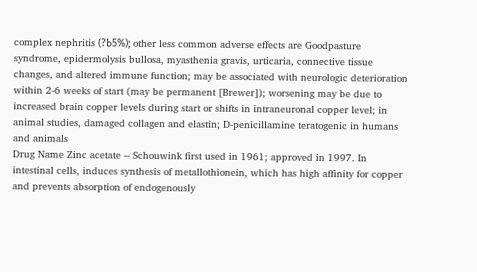complex nephritis (?Ь5%); other less common adverse effects are Goodpasture syndrome, epidermolysis bullosa, myasthenia gravis, urticaria, connective tissue changes, and altered immune function; may be associated with neurologic deterioration within 2-6 weeks of start (may be permanent [Brewer]); worsening may be due to increased brain copper levels during start or shifts in intraneuronal copper level; in animal studies, damaged collagen and elastin; D-penicillamine teratogenic in humans and animals
Drug Name Zinc acetate -- Schouwink first used in 1961; approved in 1997. In intestinal cells, induces synthesis of metallothionein, which has high affinity for copper and prevents absorption of endogenously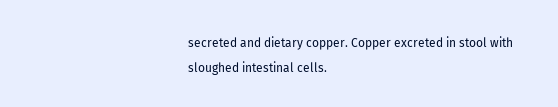secreted and dietary copper. Copper excreted in stool with sloughed intestinal cells.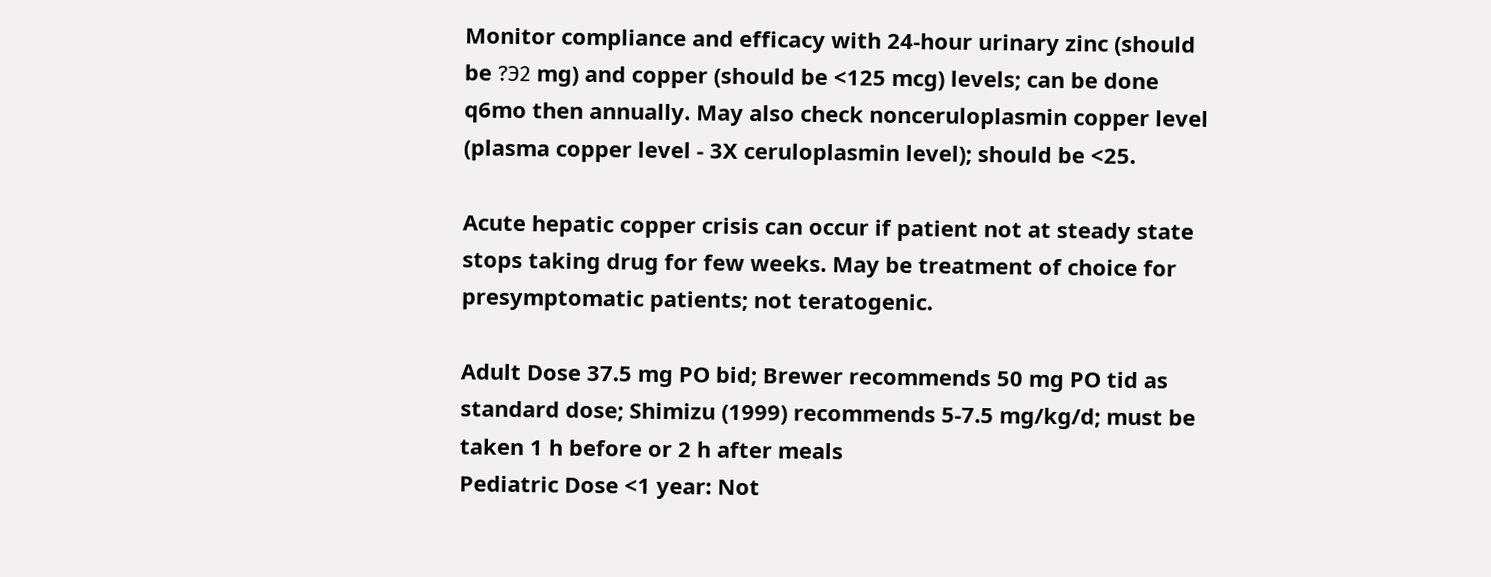Monitor compliance and efficacy with 24-hour urinary zinc (should be ?Э2 mg) and copper (should be <125 mcg) levels; can be done q6mo then annually. May also check nonceruloplasmin copper level (plasma copper level - 3X ceruloplasmin level); should be <25.

Acute hepatic copper crisis can occur if patient not at steady state stops taking drug for few weeks. May be treatment of choice for presymptomatic patients; not teratogenic.

Adult Dose 37.5 mg PO bid; Brewer recommends 50 mg PO tid as standard dose; Shimizu (1999) recommends 5-7.5 mg/kg/d; must be taken 1 h before or 2 h after meals
Pediatric Dose <1 year: Not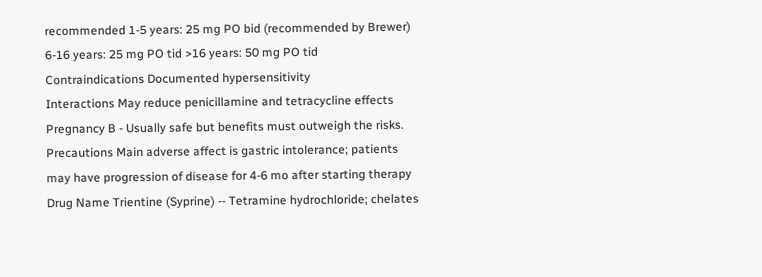recommended 1-5 years: 25 mg PO bid (recommended by Brewer) 6-16 years: 25 mg PO tid >16 years: 50 mg PO tid
Contraindications Documented hypersensitivity
Interactions May reduce penicillamine and tetracycline effects
Pregnancy B - Usually safe but benefits must outweigh the risks.
Precautions Main adverse affect is gastric intolerance; patients may have progression of disease for 4-6 mo after starting therapy
Drug Name Trientine (Syprine) -- Tetramine hydrochloride; chelates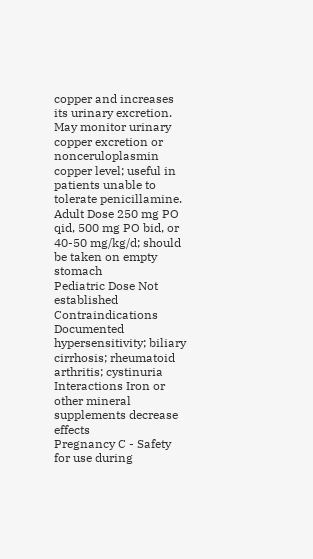copper and increases its urinary excretion. May monitor urinary copper excretion or nonceruloplasmin copper level; useful in patients unable to tolerate penicillamine.
Adult Dose 250 mg PO qid, 500 mg PO bid, or 40-50 mg/kg/d; should be taken on empty stomach
Pediatric Dose Not established
Contraindications Documented hypersensitivity; biliary cirrhosis; rheumatoid arthritis; cystinuria
Interactions Iron or other mineral supplements decrease effects
Pregnancy C - Safety for use during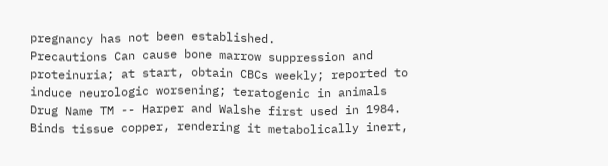pregnancy has not been established.
Precautions Can cause bone marrow suppression and proteinuria; at start, obtain CBCs weekly; reported to induce neurologic worsening; teratogenic in animals
Drug Name TM -- Harper and Walshe first used in 1984. Binds tissue copper, rendering it metabolically inert,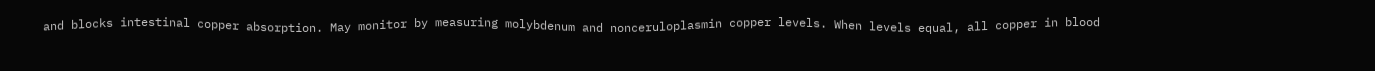and blocks intestinal copper absorption. May monitor by measuring molybdenum and nonceruloplasmin copper levels. When levels equal, all copper in blood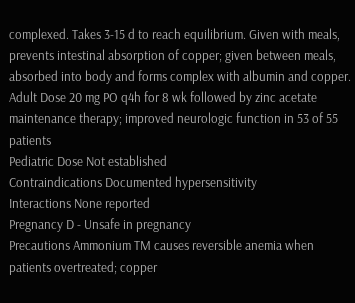complexed. Takes 3-15 d to reach equilibrium. Given with meals, prevents intestinal absorption of copper; given between meals, absorbed into body and forms complex with albumin and copper.
Adult Dose 20 mg PO q4h for 8 wk followed by zinc acetate maintenance therapy; improved neurologic function in 53 of 55 patients
Pediatric Dose Not established
Contraindications Documented hypersensitivity
Interactions None reported
Pregnancy D - Unsafe in pregnancy
Precautions Ammonium TM causes reversible anemia when patients overtreated; copper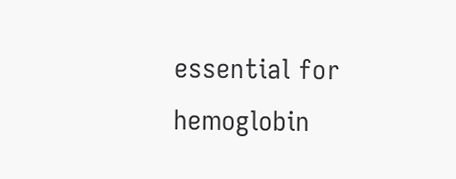essential for hemoglobin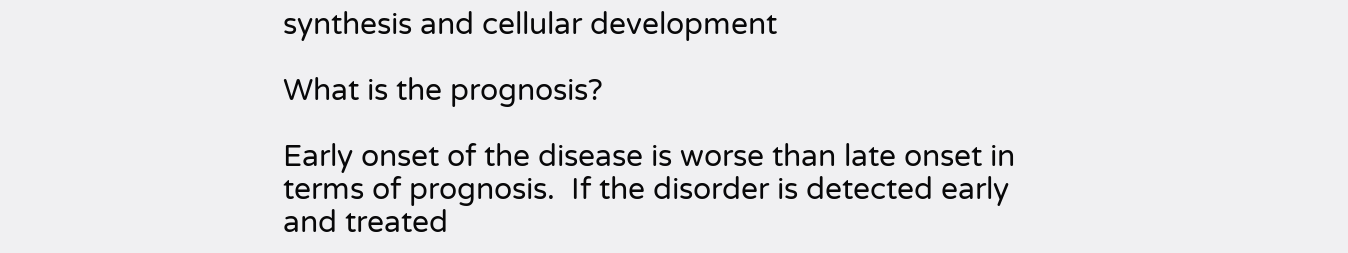synthesis and cellular development

What is the prognosis?

Early onset of the disease is worse than late onset in terms of prognosis.  If the disorder is detected early and treated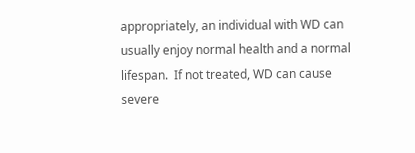appropriately, an individual with WD can usually enjoy normal health and a normal lifespan.  If not treated, WD can cause severe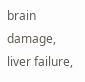brain damage, liver failure,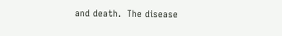and death.  The disease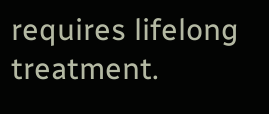requires lifelong treatment.